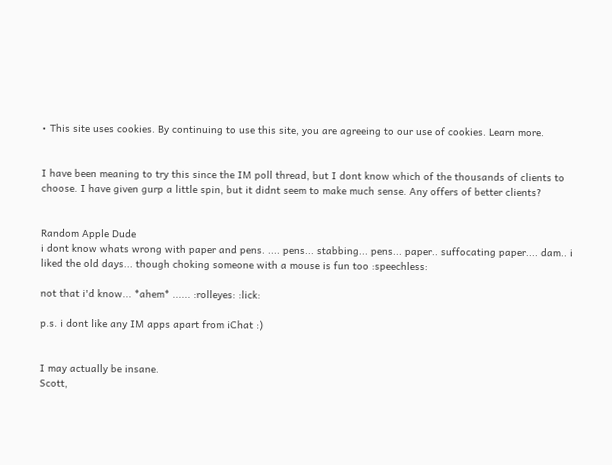• This site uses cookies. By continuing to use this site, you are agreeing to our use of cookies. Learn more.


I have been meaning to try this since the IM poll thread, but I dont know which of the thousands of clients to choose. I have given gurp a little spin, but it didnt seem to make much sense. Any offers of better clients?


Random Apple Dude
i dont know whats wrong with paper and pens. .... pens... stabbing... pens... paper.. suffocating paper.... dam.. i liked the old days... though choking someone with a mouse is fun too :speechless:

not that i'd know... *ahem* ...... :rolleyes: :lick:

p.s. i dont like any IM apps apart from iChat :)


I may actually be insane.
Scott,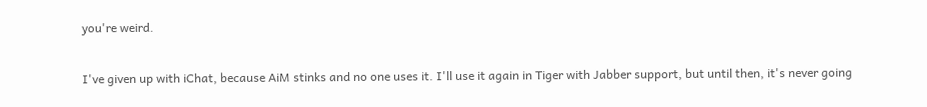you're weird.

I've given up with iChat, because AiM stinks and no one uses it. I'll use it again in Tiger with Jabber support, but until then, it's never going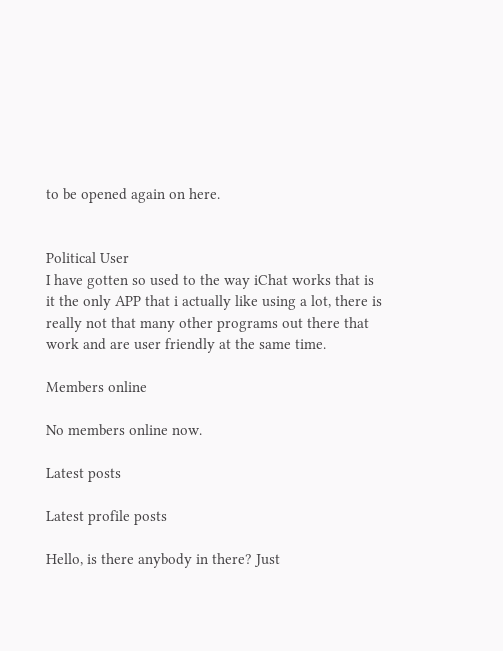to be opened again on here.


Political User
I have gotten so used to the way iChat works that is it the only APP that i actually like using a lot, there is really not that many other programs out there that work and are user friendly at the same time.

Members online

No members online now.

Latest posts

Latest profile posts

Hello, is there anybody in there? Just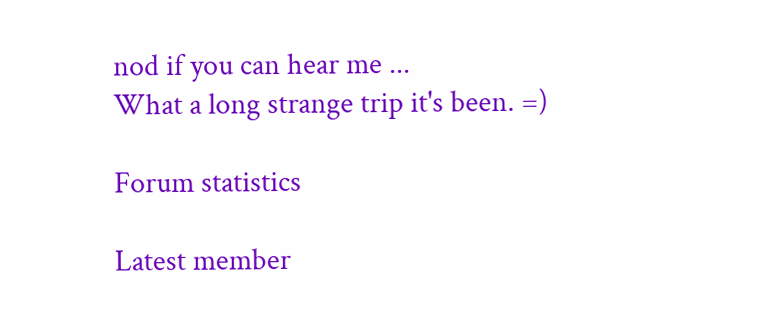nod if you can hear me ...
What a long strange trip it's been. =)

Forum statistics

Latest member